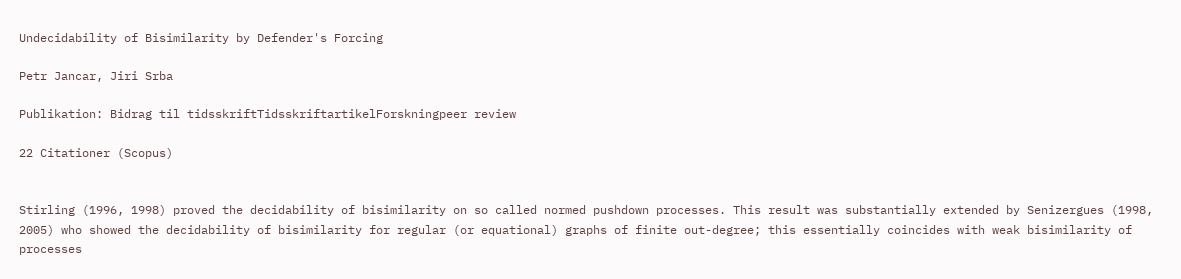Undecidability of Bisimilarity by Defender's Forcing

Petr Jancar, Jiri Srba

Publikation: Bidrag til tidsskriftTidsskriftartikelForskningpeer review

22 Citationer (Scopus)


Stirling (1996, 1998) proved the decidability of bisimilarity on so called normed pushdown processes. This result was substantially extended by Senizergues (1998, 2005) who showed the decidability of bisimilarity for regular (or equational) graphs of finite out-degree; this essentially coincides with weak bisimilarity of processes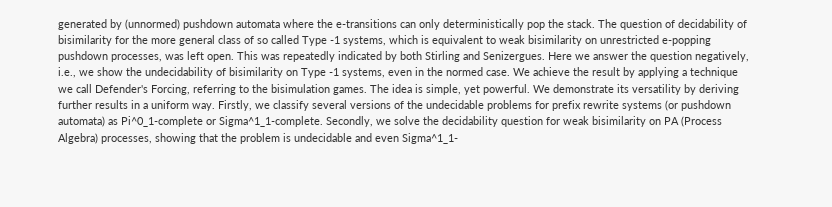generated by (unnormed) pushdown automata where the e-transitions can only deterministically pop the stack. The question of decidability of bisimilarity for the more general class of so called Type -1 systems, which is equivalent to weak bisimilarity on unrestricted e-popping pushdown processes, was left open. This was repeatedly indicated by both Stirling and Senizergues. Here we answer the question negatively, i.e., we show the undecidability of bisimilarity on Type -1 systems, even in the normed case. We achieve the result by applying a technique we call Defender's Forcing, referring to the bisimulation games. The idea is simple, yet powerful. We demonstrate its versatility by deriving further results in a uniform way. Firstly, we classify several versions of the undecidable problems for prefix rewrite systems (or pushdown automata) as Pi^0_1-complete or Sigma^1_1-complete. Secondly, we solve the decidability question for weak bisimilarity on PA (Process Algebra) processes, showing that the problem is undecidable and even Sigma^1_1-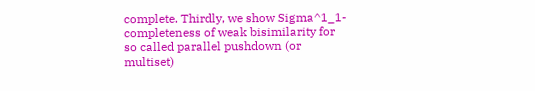complete. Thirdly, we show Sigma^1_1-completeness of weak bisimilarity for so called parallel pushdown (or multiset)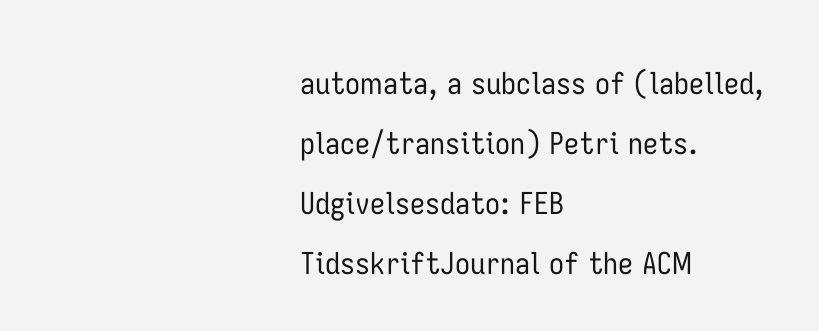automata, a subclass of (labelled, place/transition) Petri nets.
Udgivelsesdato: FEB
TidsskriftJournal of the ACM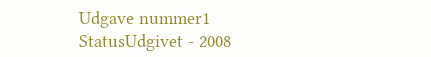Udgave nummer1
StatusUdgivet - 2008